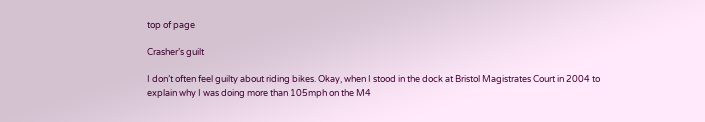top of page

Crasher’s guilt

I don’t often feel guilty about riding bikes. Okay, when I stood in the dock at Bristol Magistrates Court in 2004 to explain why I was doing more than 105mph on the M4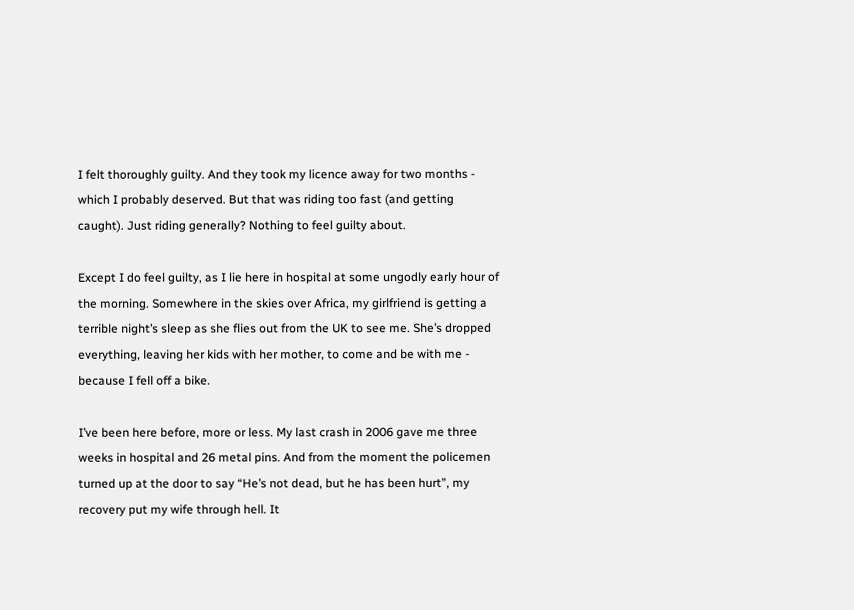I felt thoroughly guilty. And they took my licence away for two months - which I probably deserved. But that was riding too fast (and getting caught). Just riding generally? Nothing to feel guilty about.

Except I do feel guilty, as I lie here in hospital at some ungodly early hour of the morning. Somewhere in the skies over Africa, my girlfriend is getting a terrible night’s sleep as she flies out from the UK to see me. She’s dropped everything, leaving her kids with her mother, to come and be with me - because I fell off a bike.

I’ve been here before, more or less. My last crash in 2006 gave me three weeks in hospital and 26 metal pins. And from the moment the policemen turned up at the door to say “He’s not dead, but he has been hurt”, my recovery put my wife through hell. It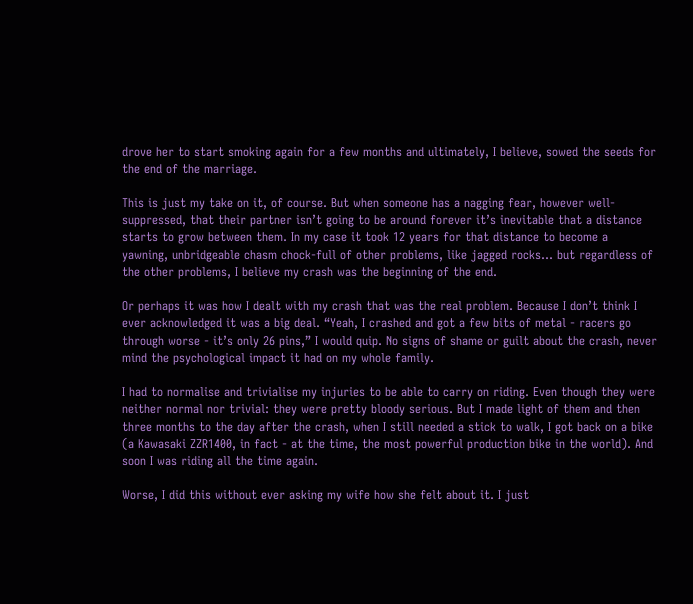drove her to start smoking again for a few months and ultimately, I believe, sowed the seeds for the end of the marriage.

This is just my take on it, of course. But when someone has a nagging fear, however well-suppressed, that their partner isn’t going to be around forever it’s inevitable that a distance starts to grow between them. In my case it took 12 years for that distance to become a yawning, unbridgeable chasm chock-full of other problems, like jagged rocks... but regardless of the other problems, I believe my crash was the beginning of the end.

Or perhaps it was how I dealt with my crash that was the real problem. Because I don’t think I ever acknowledged it was a big deal. “Yeah, I crashed and got a few bits of metal - racers go through worse - it’s only 26 pins,” I would quip. No signs of shame or guilt about the crash, never mind the psychological impact it had on my whole family.

I had to normalise and trivialise my injuries to be able to carry on riding. Even though they were neither normal nor trivial: they were pretty bloody serious. But I made light of them and then three months to the day after the crash, when I still needed a stick to walk, I got back on a bike (a Kawasaki ZZR1400, in fact - at the time, the most powerful production bike in the world). And soon I was riding all the time again.

Worse, I did this without ever asking my wife how she felt about it. I just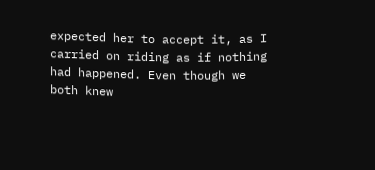expected her to accept it, as I carried on riding as if nothing had happened. Even though we both knew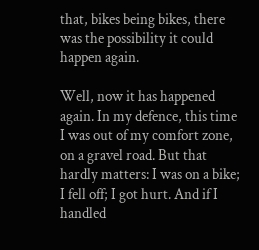that, bikes being bikes, there was the possibility it could happen again.

Well, now it has happened again. In my defence, this time I was out of my comfort zone, on a gravel road. But that hardly matters: I was on a bike; I fell off; I got hurt. And if I handled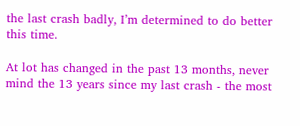the last crash badly, I’m determined to do better this time.

At lot has changed in the past 13 months, never mind the 13 years since my last crash - the most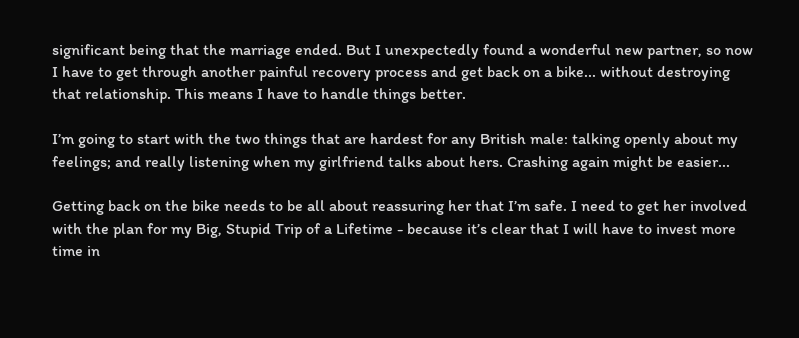significant being that the marriage ended. But I unexpectedly found a wonderful new partner, so now I have to get through another painful recovery process and get back on a bike... without destroying that relationship. This means I have to handle things better.

I’m going to start with the two things that are hardest for any British male: talking openly about my feelings; and really listening when my girlfriend talks about hers. Crashing again might be easier...

Getting back on the bike needs to be all about reassuring her that I’m safe. I need to get her involved with the plan for my Big, Stupid Trip of a Lifetime - because it’s clear that I will have to invest more time in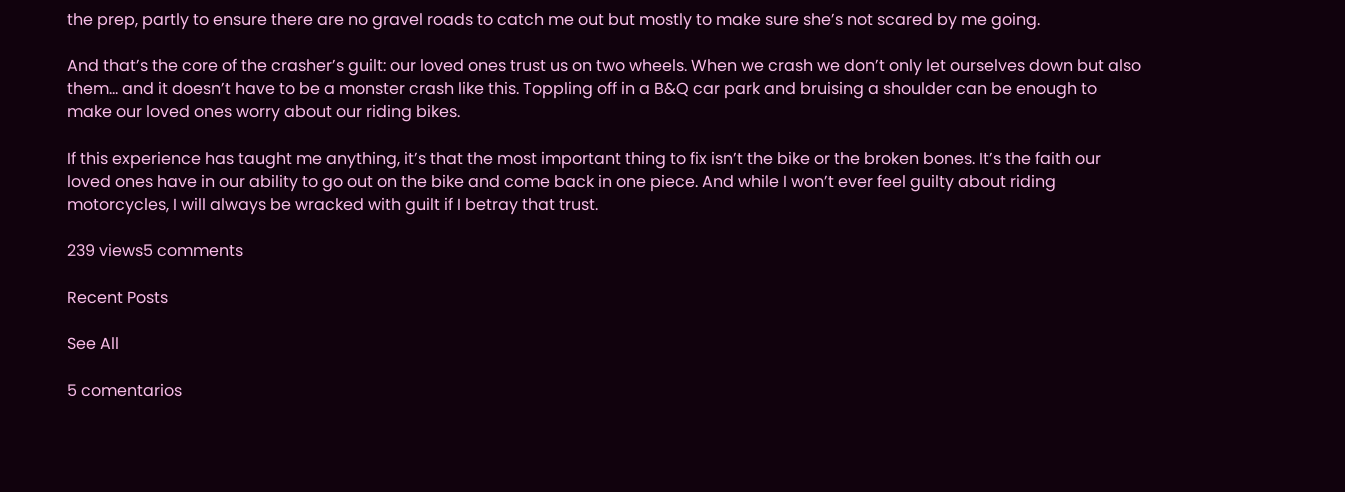the prep, partly to ensure there are no gravel roads to catch me out but mostly to make sure she’s not scared by me going.

And that’s the core of the crasher’s guilt: our loved ones trust us on two wheels. When we crash we don’t only let ourselves down but also them... and it doesn’t have to be a monster crash like this. Toppling off in a B&Q car park and bruising a shoulder can be enough to make our loved ones worry about our riding bikes.

If this experience has taught me anything, it’s that the most important thing to fix isn’t the bike or the broken bones. It’s the faith our loved ones have in our ability to go out on the bike and come back in one piece. And while I won’t ever feel guilty about riding motorcycles, I will always be wracked with guilt if I betray that trust.

239 views5 comments

Recent Posts

See All

5 comentarios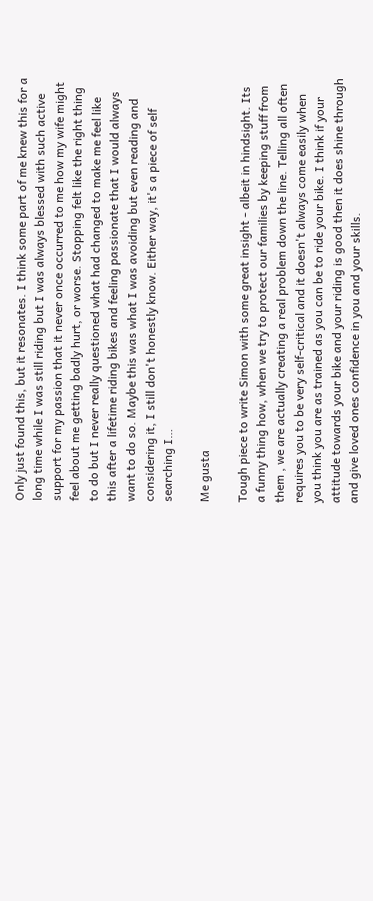Only just found this, but it resonates. I think some part of me knew this for a long time while I was still riding but I was always blessed with such active support for my passion that it never once occurred to me how my wife might feel about me getting badly hurt, or worse. Stopping felt like the right thing to do but I never really questioned what had changed to make me feel like this after a lifetime riding bikes and feeling passionate that I would always want to do so. Maybe this was what I was avoiding but even reading and considering it, I still don't honestly know. Either way, it's a piece of self searching I…

Me gusta

Tough piece to write Simon with some great insight - albeit in hindsight. Its a funny thing how, when we try to protect our families by keeping stuff from them , we are actually creating a real problem down the line. Telling all often requires you to be very self-critical and it doesn't always come easily when you think you are as trained as you can be to ride your bike. I think if your attitude towards your bike and your riding is good then it does shine through and give loved ones confidence in you and your skills.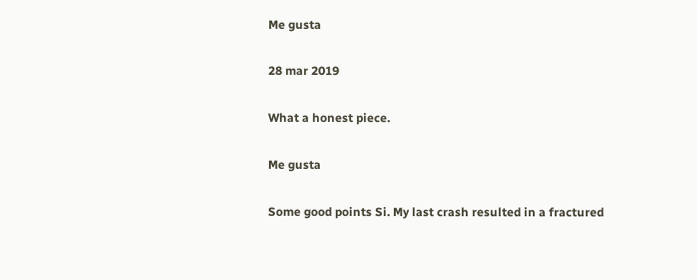Me gusta

28 mar 2019

What a honest piece.

Me gusta

Some good points Si. My last crash resulted in a fractured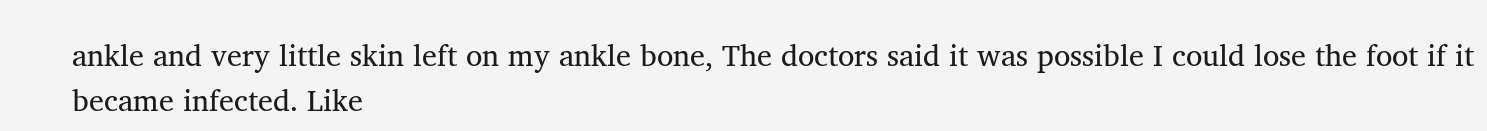ankle and very little skin left on my ankle bone, The doctors said it was possible I could lose the foot if it became infected. Like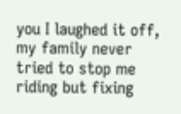you I laughed it off, my family never tried to stop me riding but fixing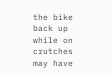the bike back up while on crutches may have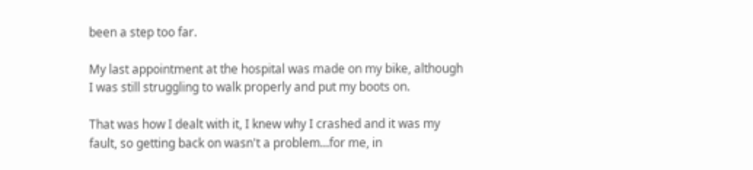been a step too far.

My last appointment at the hospital was made on my bike, although I was still struggling to walk properly and put my boots on.

That was how I dealt with it, I knew why I crashed and it was my fault, so getting back on wasn't a problem...for me, in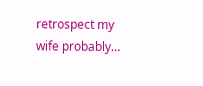retrospect my wife probably…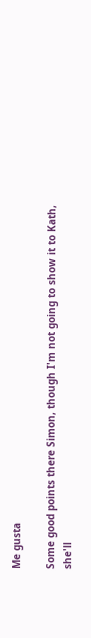Me gusta

Some good points there Simon, though I'm not going to show it to Kath, she'll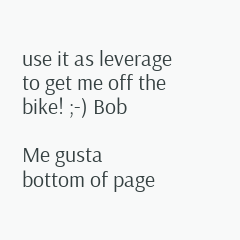use it as leverage to get me off the bike! ;-) Bob

Me gusta
bottom of page